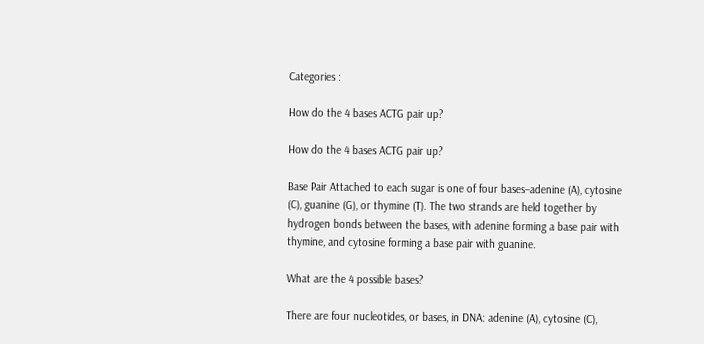Categories :

How do the 4 bases ACTG pair up?

How do the 4 bases ACTG pair up?

Base Pair Attached to each sugar is one of four bases–adenine (A), cytosine (C), guanine (G), or thymine (T). The two strands are held together by hydrogen bonds between the bases, with adenine forming a base pair with thymine, and cytosine forming a base pair with guanine.

What are the 4 possible bases?

There are four nucleotides, or bases, in DNA: adenine (A), cytosine (C),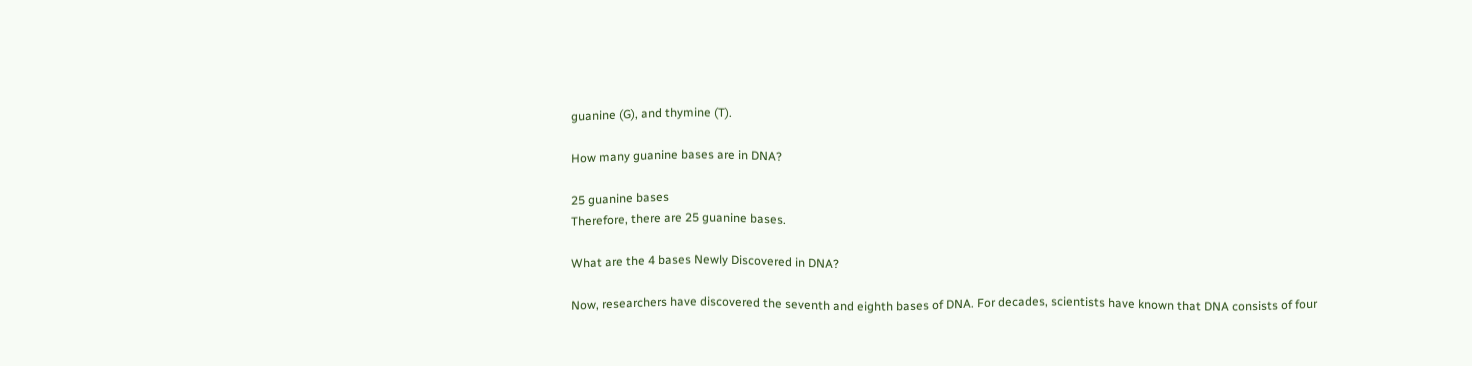guanine (G), and thymine (T).

How many guanine bases are in DNA?

25 guanine bases
Therefore, there are 25 guanine bases.

What are the 4 bases Newly Discovered in DNA?

Now, researchers have discovered the seventh and eighth bases of DNA. For decades, scientists have known that DNA consists of four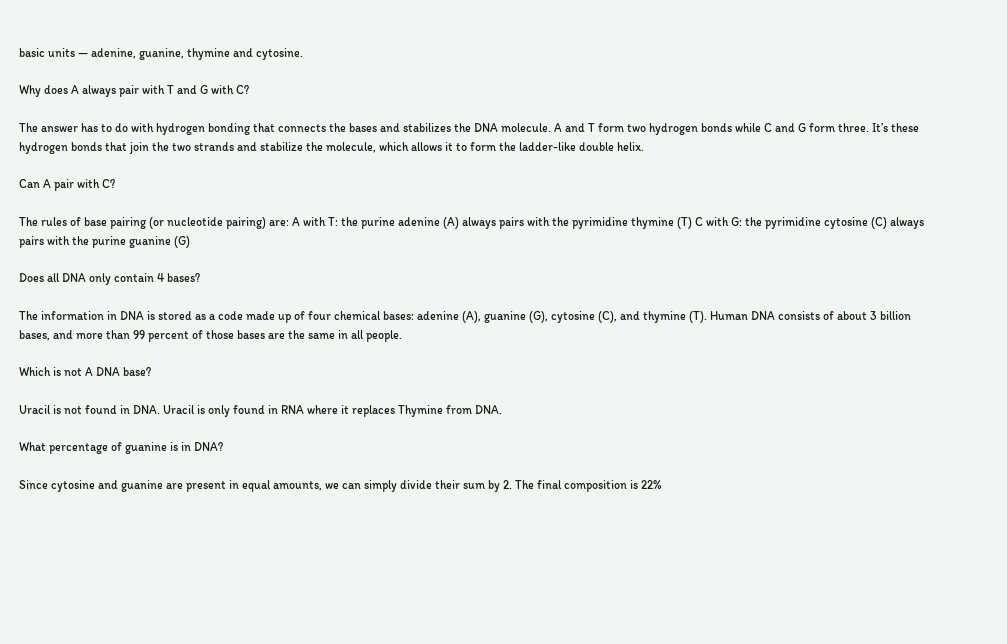basic units — adenine, guanine, thymine and cytosine.

Why does A always pair with T and G with C?

The answer has to do with hydrogen bonding that connects the bases and stabilizes the DNA molecule. A and T form two hydrogen bonds while C and G form three. It’s these hydrogen bonds that join the two strands and stabilize the molecule, which allows it to form the ladder-like double helix.

Can A pair with C?

The rules of base pairing (or nucleotide pairing) are: A with T: the purine adenine (A) always pairs with the pyrimidine thymine (T) C with G: the pyrimidine cytosine (C) always pairs with the purine guanine (G)

Does all DNA only contain 4 bases?

The information in DNA is stored as a code made up of four chemical bases: adenine (A), guanine (G), cytosine (C), and thymine (T). Human DNA consists of about 3 billion bases, and more than 99 percent of those bases are the same in all people.

Which is not A DNA base?

Uracil is not found in DNA. Uracil is only found in RNA where it replaces Thymine from DNA.

What percentage of guanine is in DNA?

Since cytosine and guanine are present in equal amounts, we can simply divide their sum by 2. The final composition is 22%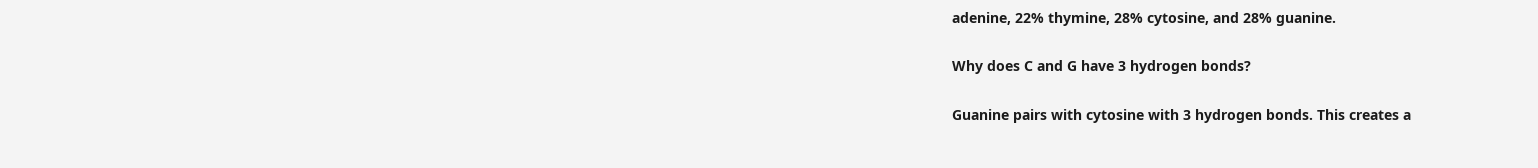adenine, 22% thymine, 28% cytosine, and 28% guanine.

Why does C and G have 3 hydrogen bonds?

Guanine pairs with cytosine with 3 hydrogen bonds. This creates a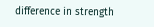difference in strength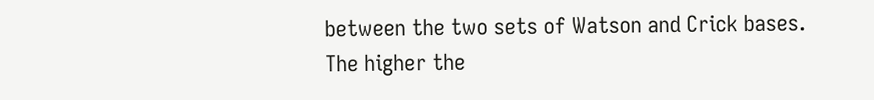between the two sets of Watson and Crick bases. The higher the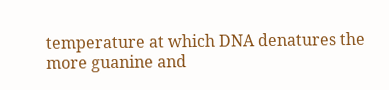temperature at which DNA denatures the more guanine and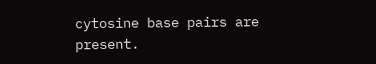cytosine base pairs are present.